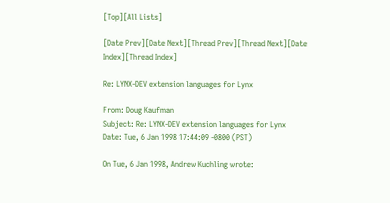[Top][All Lists]

[Date Prev][Date Next][Thread Prev][Thread Next][Date Index][Thread Index]

Re: LYNX-DEV extension languages for Lynx

From: Doug Kaufman
Subject: Re: LYNX-DEV extension languages for Lynx
Date: Tue, 6 Jan 1998 17:44:09 -0800 (PST)

On Tue, 6 Jan 1998, Andrew Kuchling wrote: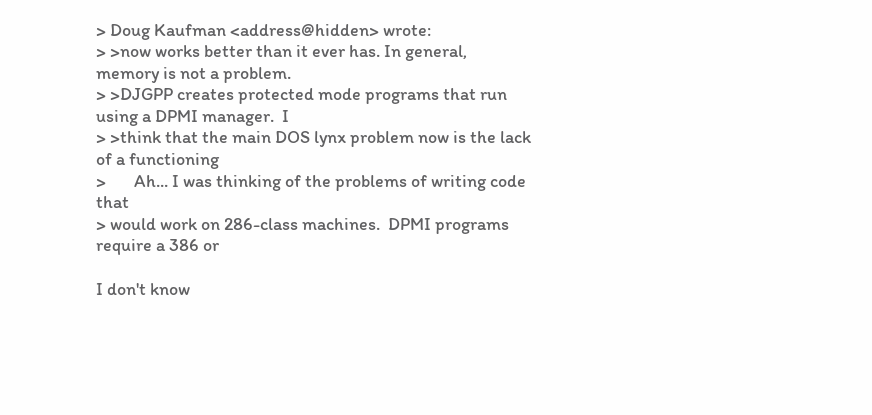> Doug Kaufman <address@hidden> wrote:
> >now works better than it ever has. In general, memory is not a problem.
> >DJGPP creates protected mode programs that run using a DPMI manager.  I
> >think that the main DOS lynx problem now is the lack of a functioning
>       Ah... I was thinking of the problems of writing code that
> would work on 286-class machines.  DPMI programs require a 386 or

I don't know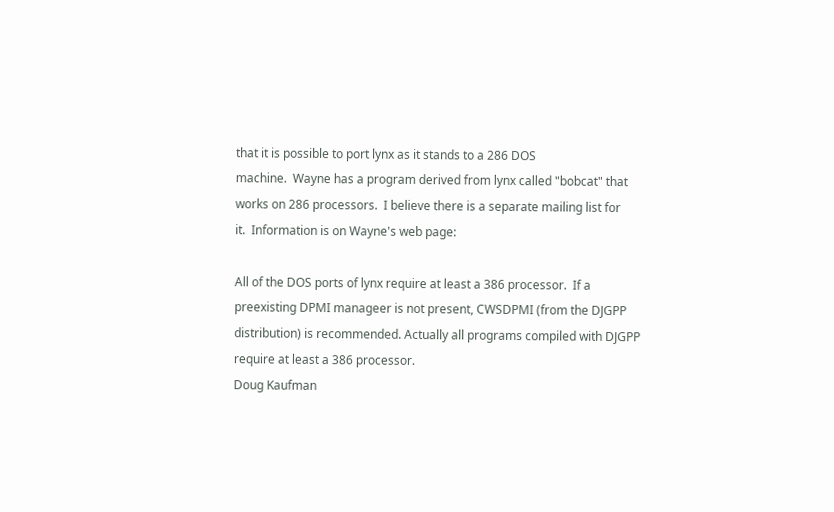that it is possible to port lynx as it stands to a 286 DOS
machine.  Wayne has a program derived from lynx called "bobcat" that
works on 286 processors.  I believe there is a separate mailing list for
it.  Information is on Wayne's web page:

All of the DOS ports of lynx require at least a 386 processor.  If a
preexisting DPMI manageer is not present, CWSDPMI (from the DJGPP
distribution) is recommended. Actually all programs compiled with DJGPP
require at least a 386 processor.
Doug Kaufman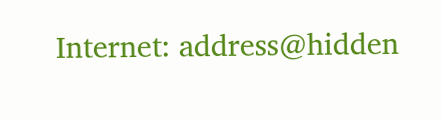Internet: address@hidden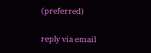(preferred)

reply via email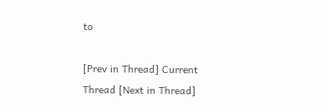to

[Prev in Thread] Current Thread [Next in Thread]